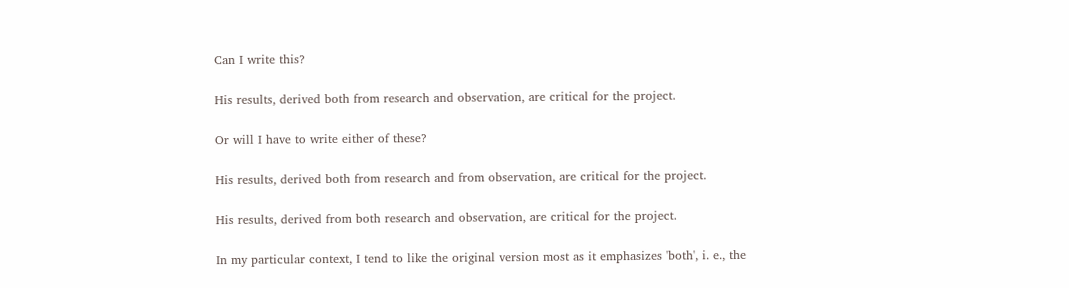Can I write this?

His results, derived both from research and observation, are critical for the project.

Or will I have to write either of these?

His results, derived both from research and from observation, are critical for the project.

His results, derived from both research and observation, are critical for the project.

In my particular context, I tend to like the original version most as it emphasizes 'both', i. e., the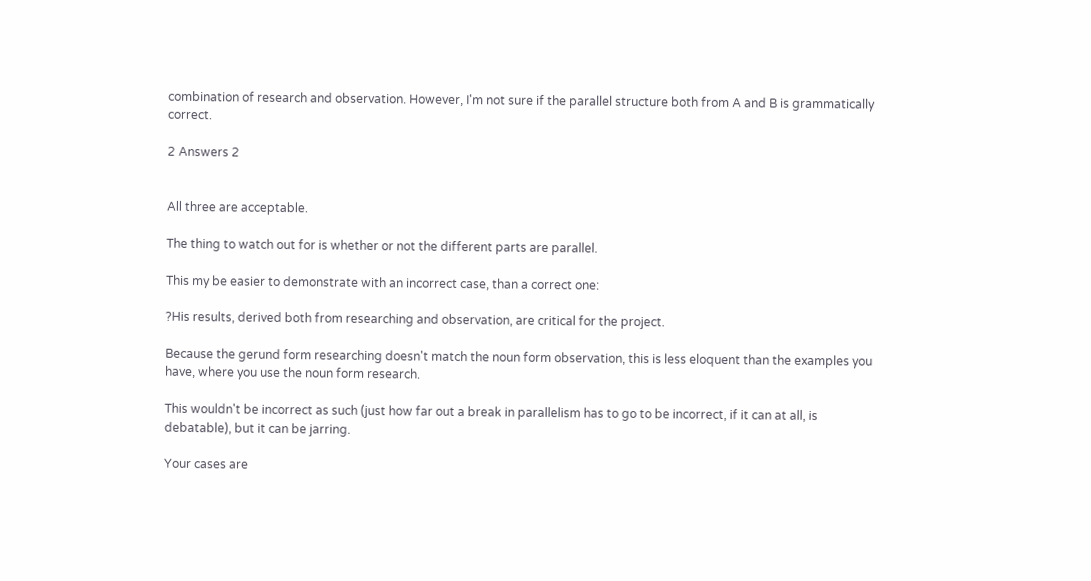combination of research and observation. However, I'm not sure if the parallel structure both from A and B is grammatically correct.

2 Answers 2


All three are acceptable.

The thing to watch out for is whether or not the different parts are parallel.

This my be easier to demonstrate with an incorrect case, than a correct one:

?His results, derived both from researching and observation, are critical for the project.

Because the gerund form researching doesn't match the noun form observation, this is less eloquent than the examples you have, where you use the noun form research.

This wouldn't be incorrect as such (just how far out a break in parallelism has to go to be incorrect, if it can at all, is debatable), but it can be jarring.

Your cases are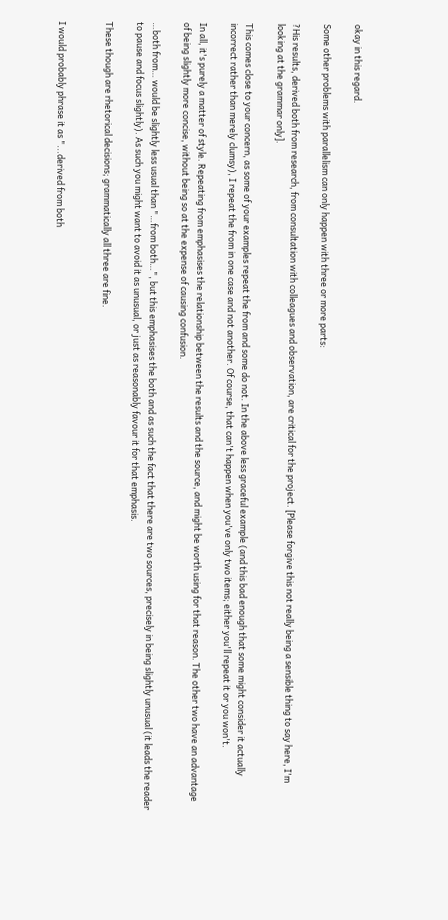okay in this regard.

Some other problems with parallelism can only happen with three or more parts:

?His results, derived both from research, from consultation with colleagues and observation, are critical for the project. [Please forgive this not really being a sensible thing to say here, I'm looking at the grammar only].

This comes close to your concern, as some of your examples repeat the from and some do not. In the above less graceful example (and this bad enough that some might consider it actually incorrect rather than merely clumsy), I repeat the from in one case and not another. Of course, that can't happen when you've only two items; either you'll repeat it or you won't.

In all, it's purely a matter of style. Repeating from emphasises the relationship between the results and the source, and might be worth using for that reason. The other two have an advantage of being slightly more concise, without being so at the expense of causing confusion.

…both from… would be slightly less usual than "…from both…", but this emphasises the both and as such the fact that there are two sources, precisely in being slightly unusual (it leads the reader to pause and focus slightly). As such you might want to avoid it as unusual, or just as reasonably favour it for that emphasis.

These though are rhetorical decisions; grammatically all three are fine.


I would probably phrase it as "...derived from both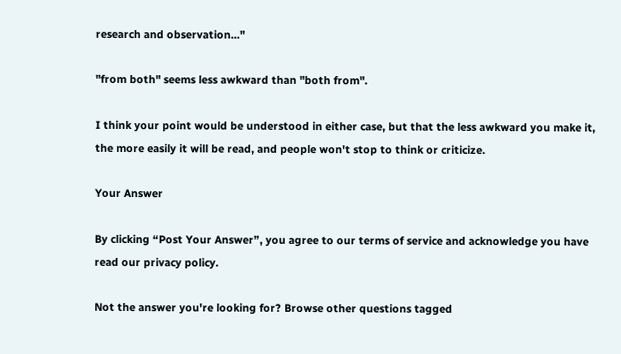research and observation..."

"from both" seems less awkward than "both from".

I think your point would be understood in either case, but that the less awkward you make it, the more easily it will be read, and people won't stop to think or criticize.

Your Answer

By clicking “Post Your Answer”, you agree to our terms of service and acknowledge you have read our privacy policy.

Not the answer you're looking for? Browse other questions tagged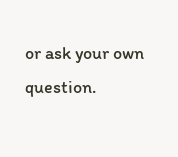or ask your own question.